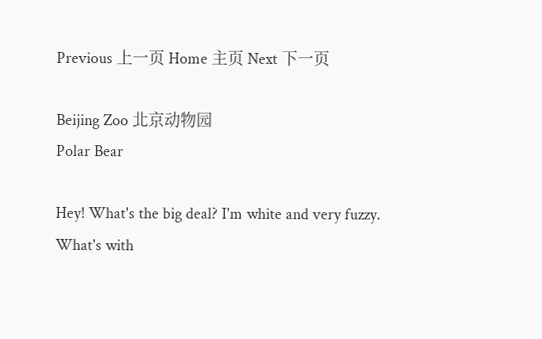Previous 上一页 Home 主页 Next 下一页

Beijing Zoo 北京动物园
Polar Bear

Hey! What's the big deal? I'm white and very fuzzy. What's with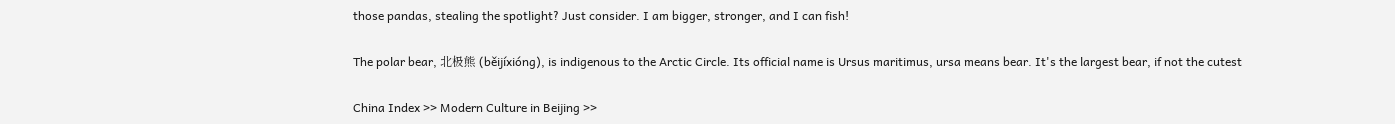those pandas, stealing the spotlight? Just consider. I am bigger, stronger, and I can fish!

The polar bear, 北极熊 (běijíxiónɡ), is indigenous to the Arctic Circle. Its official name is Ursus maritimus, ursa means bear. It's the largest bear, if not the cutest

China Index >> Modern Culture in Beijing >>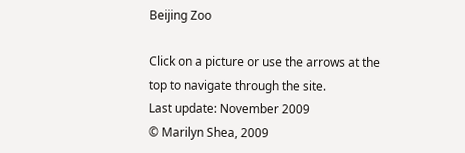Beijing Zoo

Click on a picture or use the arrows at the top to navigate through the site.
Last update: November 2009
© Marilyn Shea, 2009